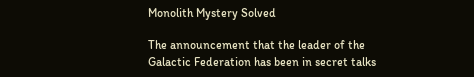Monolith Mystery Solved

The announcement that the leader of the Galactic Federation has been in secret talks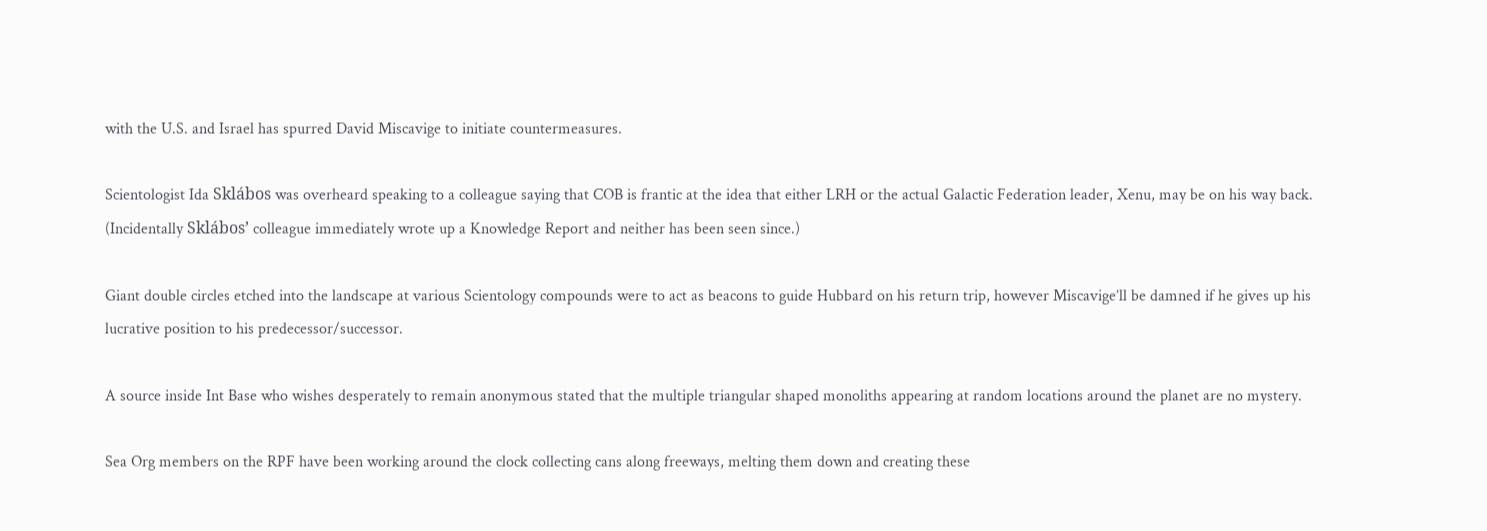with the U.S. and Israel has spurred David Miscavige to initiate countermeasures.

Scientologist Ida Sklábos was overheard speaking to a colleague saying that COB is frantic at the idea that either LRH or the actual Galactic Federation leader, Xenu, may be on his way back. (Incidentally Sklábos’ colleague immediately wrote up a Knowledge Report and neither has been seen since.)

Giant double circles etched into the landscape at various Scientology compounds were to act as beacons to guide Hubbard on his return trip, however Miscavige’ll be damned if he gives up his lucrative position to his predecessor/successor.

A source inside Int Base who wishes desperately to remain anonymous stated that the multiple triangular shaped monoliths appearing at random locations around the planet are no mystery.

Sea Org members on the RPF have been working around the clock collecting cans along freeways, melting them down and creating these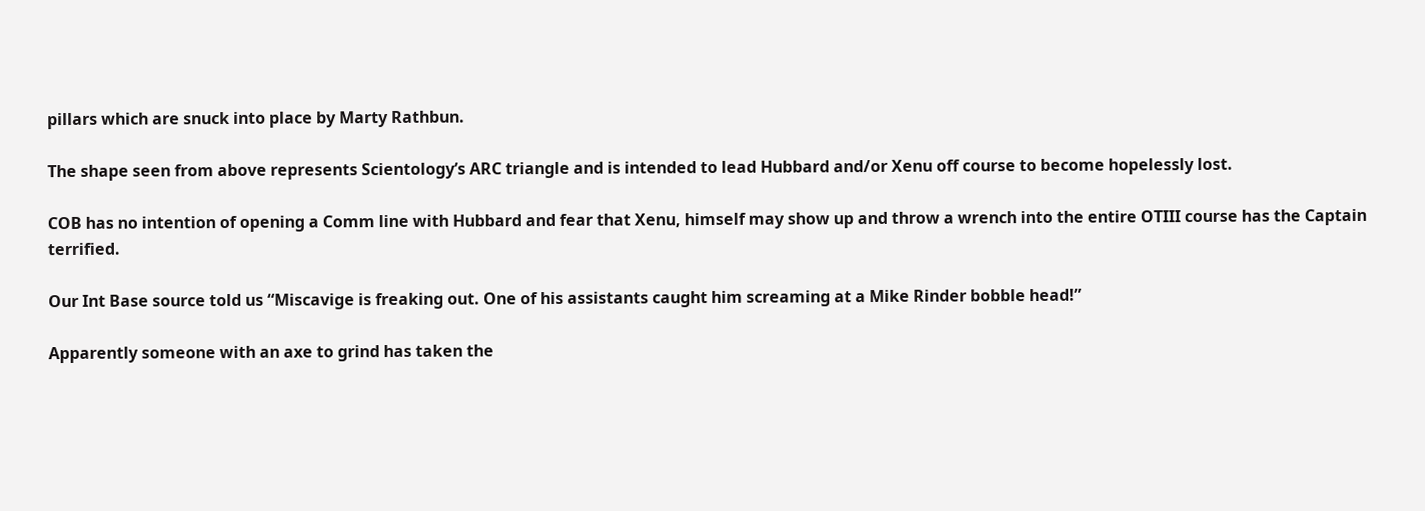pillars which are snuck into place by Marty Rathbun.

The shape seen from above represents Scientology’s ARC triangle and is intended to lead Hubbard and/or Xenu off course to become hopelessly lost.

COB has no intention of opening a Comm line with Hubbard and fear that Xenu, himself may show up and throw a wrench into the entire OTIII course has the Captain terrified.

Our Int Base source told us “Miscavige is freaking out. One of his assistants caught him screaming at a Mike Rinder bobble head!”

Apparently someone with an axe to grind has taken the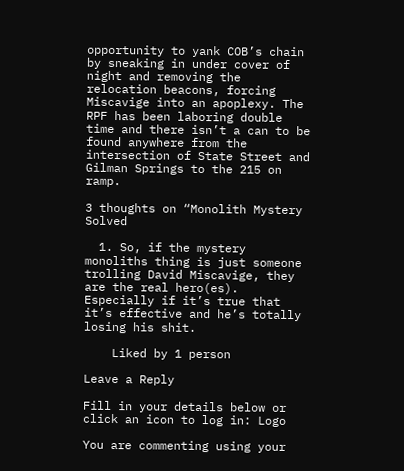opportunity to yank COB’s chain by sneaking in under cover of night and removing the relocation beacons, forcing Miscavige into an apoplexy. The RPF has been laboring double time and there isn’t a can to be found anywhere from the intersection of State Street and Gilman Springs to the 215 on ramp.

3 thoughts on “Monolith Mystery Solved

  1. So, if the mystery monoliths thing is just someone trolling David Miscavige, they are the real hero(es). Especially if it’s true that it’s effective and he’s totally losing his shit.

    Liked by 1 person

Leave a Reply

Fill in your details below or click an icon to log in: Logo

You are commenting using your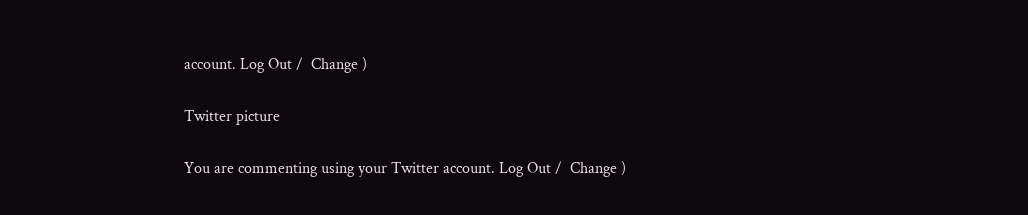account. Log Out /  Change )

Twitter picture

You are commenting using your Twitter account. Log Out /  Change )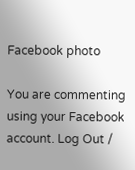Facebook photo

You are commenting using your Facebook account. Log Out /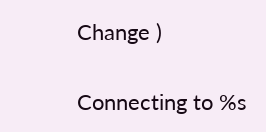Change )

Connecting to %s